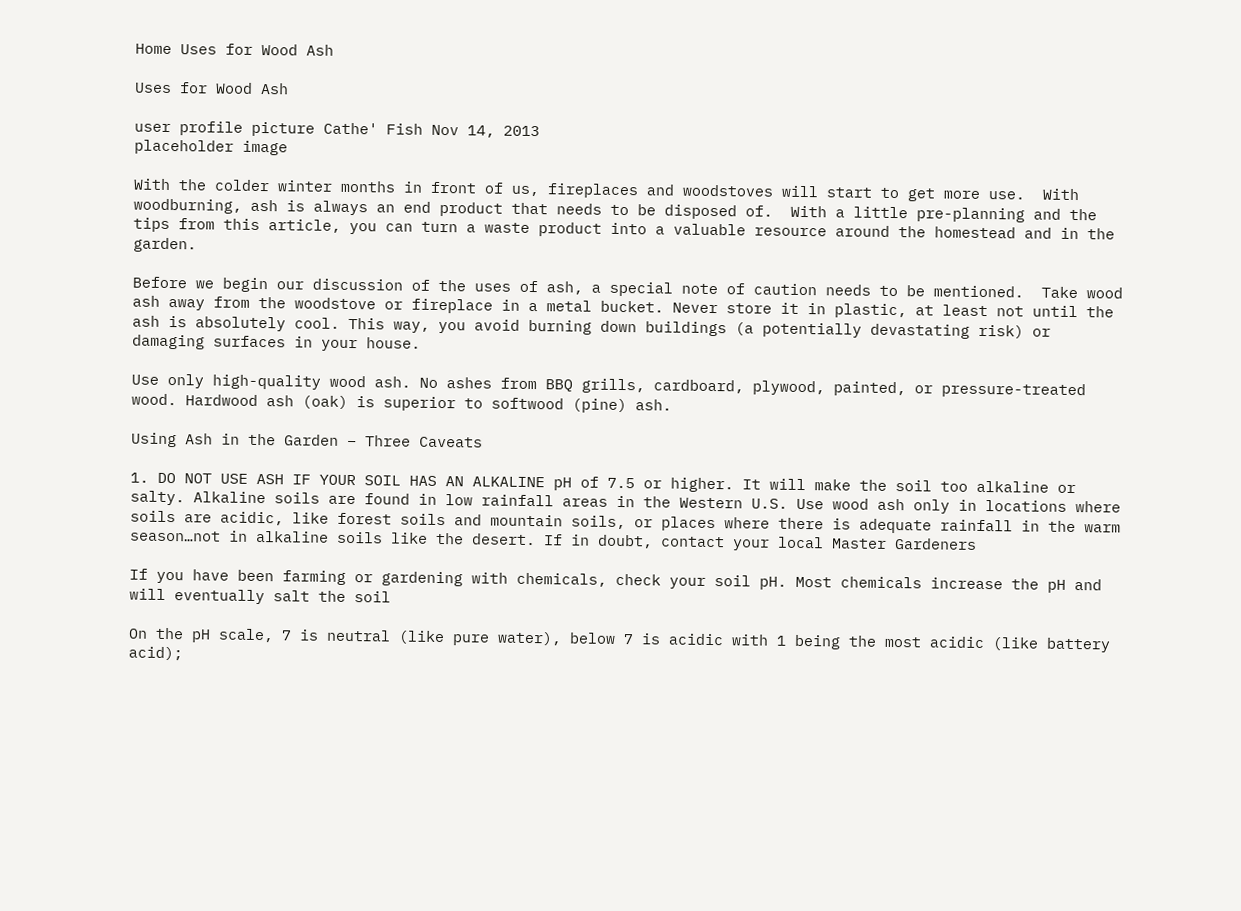Home Uses for Wood Ash

Uses for Wood Ash

user profile picture Cathe' Fish Nov 14, 2013
placeholder image

With the colder winter months in front of us, fireplaces and woodstoves will start to get more use.  With woodburning, ash is always an end product that needs to be disposed of.  With a little pre-planning and the tips from this article, you can turn a waste product into a valuable resource around the homestead and in the garden.

Before we begin our discussion of the uses of ash, a special note of caution needs to be mentioned.  Take wood ash away from the woodstove or fireplace in a metal bucket. Never store it in plastic, at least not until the ash is absolutely cool. This way, you avoid burning down buildings (a potentially devastating risk) or damaging surfaces in your house.

Use only high-quality wood ash. No ashes from BBQ grills, cardboard, plywood, painted, or pressure-treated wood. Hardwood ash (oak) is superior to softwood (pine) ash.

Using Ash in the Garden – Three Caveats

1. DO NOT USE ASH IF YOUR SOIL HAS AN ALKALINE pH of 7.5 or higher. It will make the soil too alkaline or salty. Alkaline soils are found in low rainfall areas in the Western U.S. Use wood ash only in locations where soils are acidic, like forest soils and mountain soils, or places where there is adequate rainfall in the warm season…not in alkaline soils like the desert. If in doubt, contact your local Master Gardeners

If you have been farming or gardening with chemicals, check your soil pH. Most chemicals increase the pH and will eventually salt the soil

On the pH scale, 7 is neutral (like pure water), below 7 is acidic with 1 being the most acidic (like battery acid);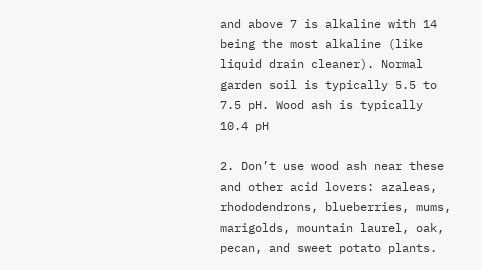and above 7 is alkaline with 14 being the most alkaline (like liquid drain cleaner). Normal garden soil is typically 5.5 to 7.5 pH. Wood ash is typically 10.4 pH

2. Don’t use wood ash near these and other acid lovers: azaleas, rhododendrons, blueberries, mums, marigolds, mountain laurel, oak, pecan, and sweet potato plants.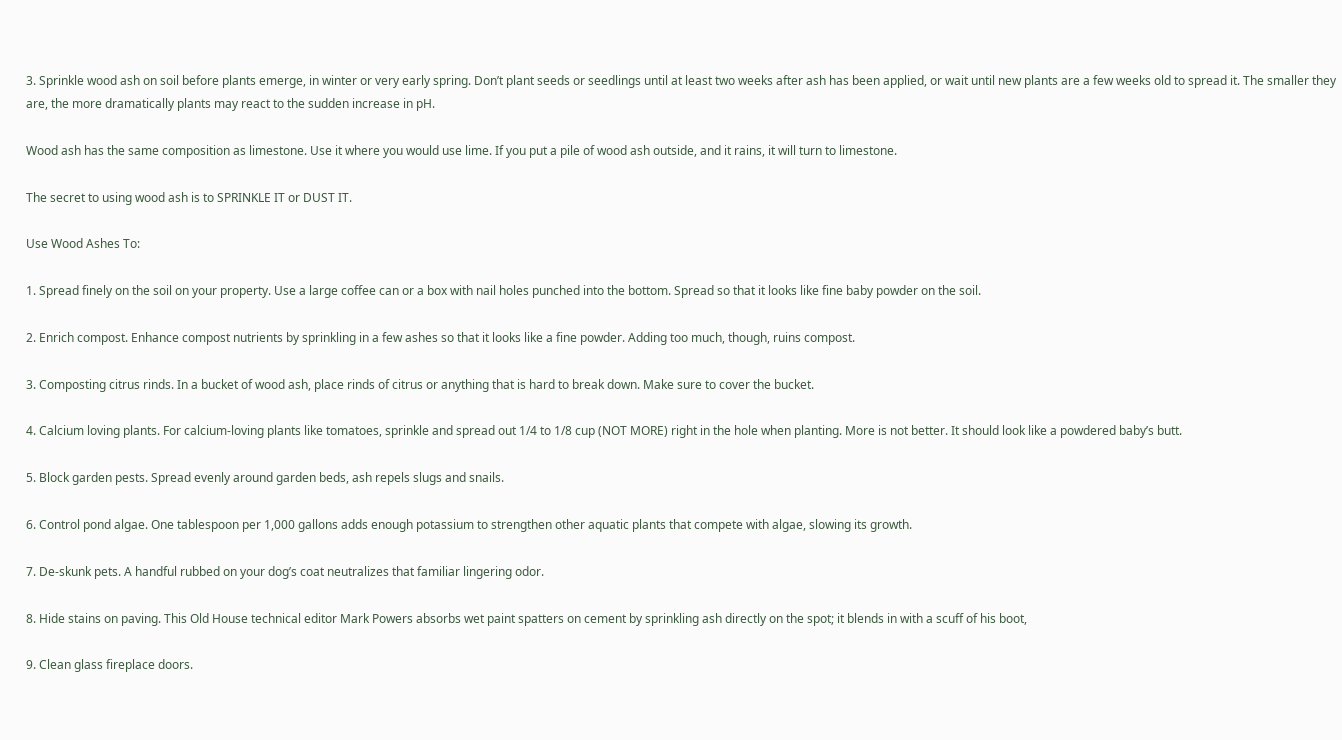3. Sprinkle wood ash on soil before plants emerge, in winter or very early spring. Don’t plant seeds or seedlings until at least two weeks after ash has been applied, or wait until new plants are a few weeks old to spread it. The smaller they are, the more dramatically plants may react to the sudden increase in pH.

Wood ash has the same composition as limestone. Use it where you would use lime. If you put a pile of wood ash outside, and it rains, it will turn to limestone.

The secret to using wood ash is to SPRINKLE IT or DUST IT.

Use Wood Ashes To:

1. Spread finely on the soil on your property. Use a large coffee can or a box with nail holes punched into the bottom. Spread so that it looks like fine baby powder on the soil.

2. Enrich compost. Enhance compost nutrients by sprinkling in a few ashes so that it looks like a fine powder. Adding too much, though, ruins compost.

3. Composting citrus rinds. In a bucket of wood ash, place rinds of citrus or anything that is hard to break down. Make sure to cover the bucket.

4. Calcium loving plants. For calcium-loving plants like tomatoes, sprinkle and spread out 1/4 to 1/8 cup (NOT MORE) right in the hole when planting. More is not better. It should look like a powdered baby’s butt.

5. Block garden pests. Spread evenly around garden beds, ash repels slugs and snails.

6. Control pond algae. One tablespoon per 1,000 gallons adds enough potassium to strengthen other aquatic plants that compete with algae, slowing its growth.

7. De-skunk pets. A handful rubbed on your dog’s coat neutralizes that familiar lingering odor.

8. Hide stains on paving. This Old House technical editor Mark Powers absorbs wet paint spatters on cement by sprinkling ash directly on the spot; it blends in with a scuff of his boot,

9. Clean glass fireplace doors.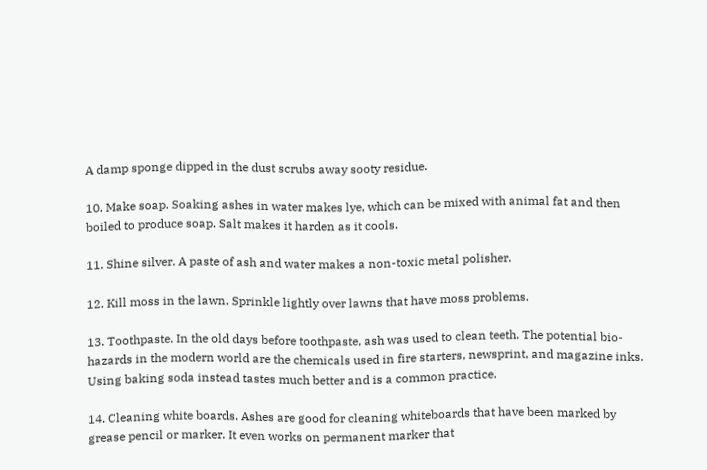A damp sponge dipped in the dust scrubs away sooty residue.

10. Make soap. Soaking ashes in water makes lye, which can be mixed with animal fat and then boiled to produce soap. Salt makes it harden as it cools.

11. Shine silver. A paste of ash and water makes a non-toxic metal polisher.

12. Kill moss in the lawn. Sprinkle lightly over lawns that have moss problems.

13. Toothpaste. In the old days before toothpaste, ash was used to clean teeth. The potential bio-hazards in the modern world are the chemicals used in fire starters, newsprint, and magazine inks. Using baking soda instead tastes much better and is a common practice.

14. Cleaning white boards. Ashes are good for cleaning whiteboards that have been marked by grease pencil or marker. It even works on permanent marker that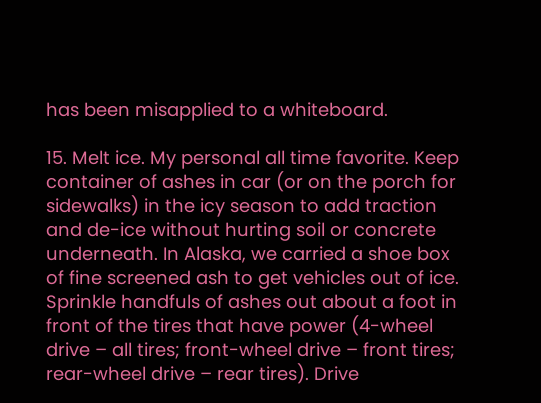has been misapplied to a whiteboard.

15. Melt ice. My personal all time favorite. Keep container of ashes in car (or on the porch for sidewalks) in the icy season to add traction and de-ice without hurting soil or concrete underneath. In Alaska, we carried a shoe box of fine screened ash to get vehicles out of ice. Sprinkle handfuls of ashes out about a foot in front of the tires that have power (4-wheel drive – all tires; front-wheel drive – front tires; rear-wheel drive – rear tires). Drive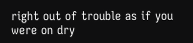right out of trouble as if you were on dry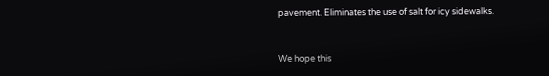pavement. Eliminates the use of salt for icy sidewalks.


We hope this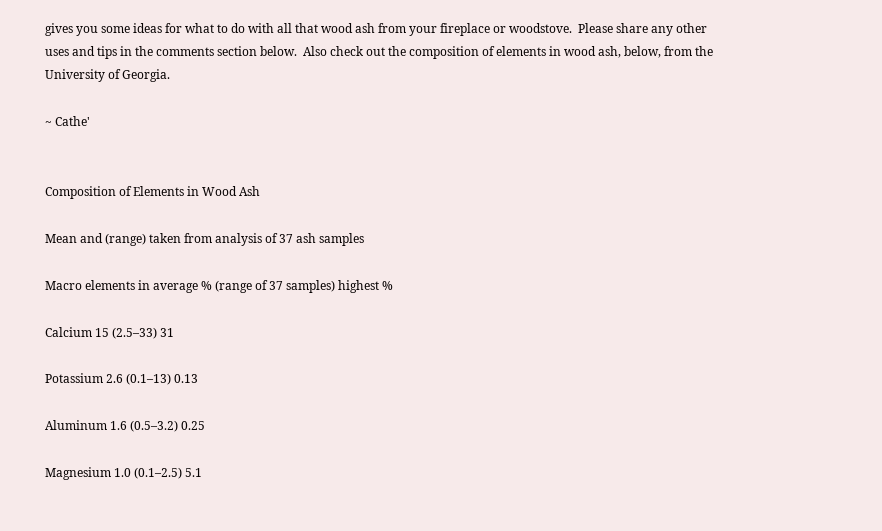gives you some ideas for what to do with all that wood ash from your fireplace or woodstove.  Please share any other uses and tips in the comments section below.  Also check out the composition of elements in wood ash, below, from the University of Georgia.

~ Cathe'


Composition of Elements in Wood Ash

Mean and (range) taken from analysis of 37 ash samples

Macro elements in average % (range of 37 samples) highest %

Calcium 15 (2.5–33) 31

Potassium 2.6 (0.1–13) 0.13

Aluminum 1.6 (0.5–3.2) 0.25

Magnesium 1.0 (0.1–2.5) 5.1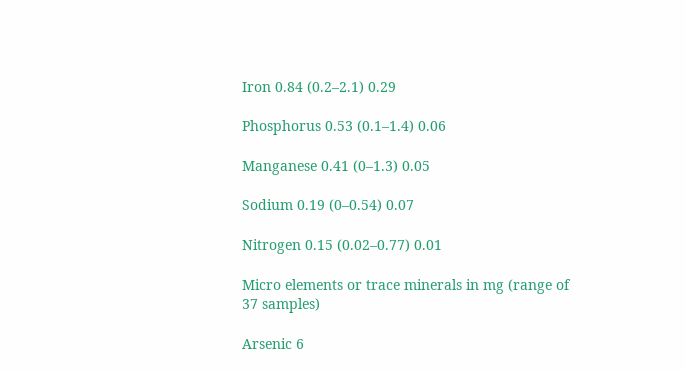Iron 0.84 (0.2–2.1) 0.29

Phosphorus 0.53 (0.1–1.4) 0.06

Manganese 0.41 (0–1.3) 0.05

Sodium 0.19 (0–0.54) 0.07

Nitrogen 0.15 (0.02–0.77) 0.01

Micro elements or trace minerals in mg (range of 37 samples)

Arsenic 6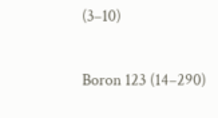(3–10)

Boron 123 (14–290)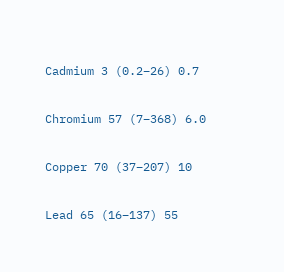Cadmium 3 (0.2–26) 0.7

Chromium 57 (7–368) 6.0

Copper 70 (37–207) 10

Lead 65 (16–137) 55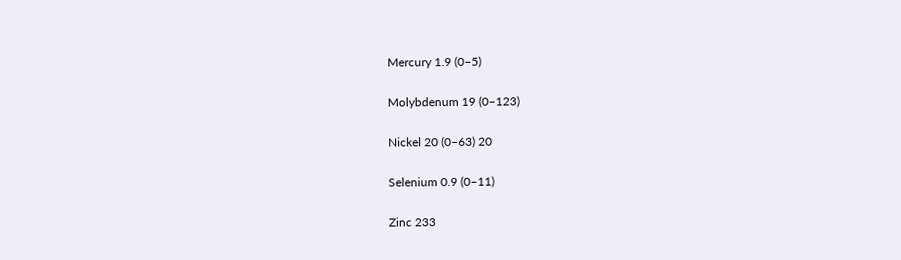Mercury 1.9 (0–5)

Molybdenum 19 (0–123)

Nickel 20 (0–63) 20

Selenium 0.9 (0–11)

Zinc 233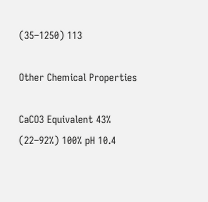(35–1250) 113

Other Chemical Properties

CaCO3 Equivalent 43% (22–92%) 100% pH 10.4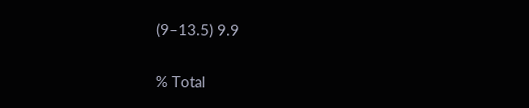(9–13.5) 9.9

% Total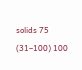solids 75 (31–100) 100